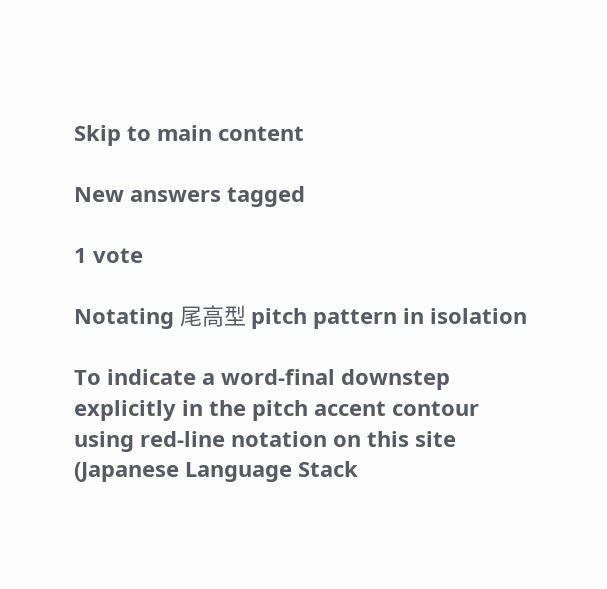Skip to main content

New answers tagged

1 vote

Notating 尾高型 pitch pattern in isolation

To indicate a word-final downstep explicitly in the pitch accent contour using red-line notation on this site (Japanese Language Stack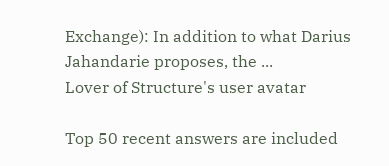Exchange): In addition to what Darius Jahandarie proposes, the ...
Lover of Structure's user avatar

Top 50 recent answers are included